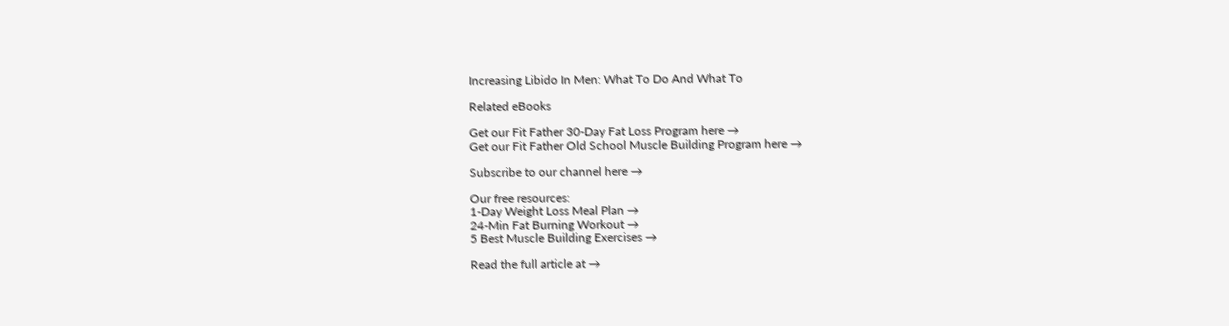Increasing Libido In Men: What To Do And What To

Related eBooks

Get our Fit Father 30-Day Fat Loss Program here →
Get our Fit Father Old School Muscle Building Program here →

Subscribe to our channel here →

Our free resources:
1-Day Weight Loss Meal Plan →
24-Min Fat Burning Workout →
5 Best Muscle Building Exercises →

Read the full article at →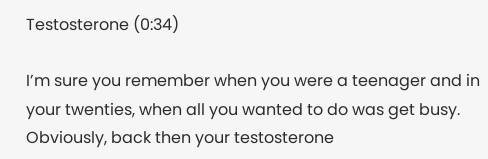Testosterone (0:34)

I’m sure you remember when you were a teenager and in your twenties, when all you wanted to do was get busy. Obviously, back then your testosterone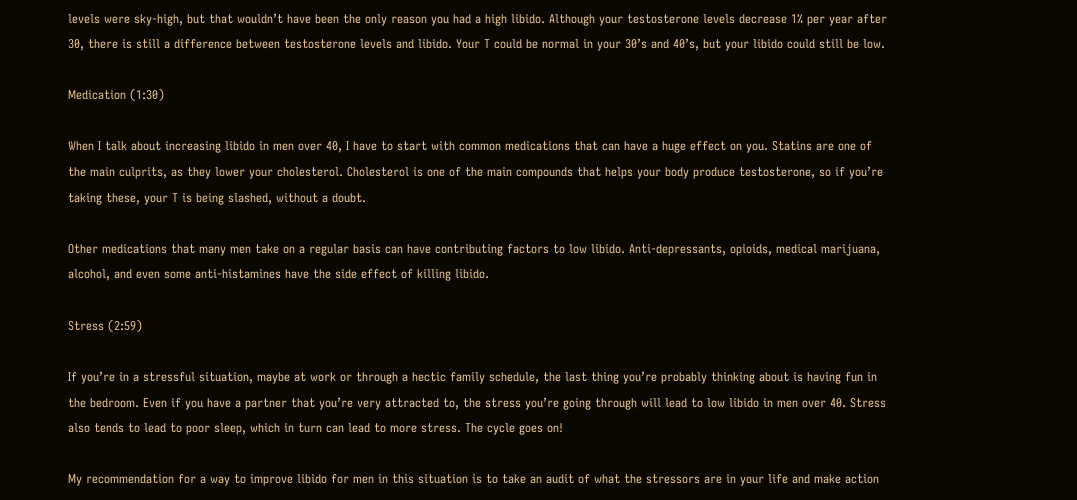levels were sky-high, but that wouldn’t have been the only reason you had a high libido. Although your testosterone levels decrease 1% per year after 30, there is still a difference between testosterone levels and libido. Your T could be normal in your 30’s and 40’s, but your libido could still be low.

Medication (1:30)

When I talk about increasing libido in men over 40, I have to start with common medications that can have a huge effect on you. Statins are one of the main culprits, as they lower your cholesterol. Cholesterol is one of the main compounds that helps your body produce testosterone, so if you’re taking these, your T is being slashed, without a doubt.

Other medications that many men take on a regular basis can have contributing factors to low libido. Anti-depressants, opioids, medical marijuana, alcohol, and even some anti-histamines have the side effect of killing libido.

Stress (2:59)

If you’re in a stressful situation, maybe at work or through a hectic family schedule, the last thing you’re probably thinking about is having fun in the bedroom. Even if you have a partner that you’re very attracted to, the stress you’re going through will lead to low libido in men over 40. Stress also tends to lead to poor sleep, which in turn can lead to more stress. The cycle goes on!

My recommendation for a way to improve libido for men in this situation is to take an audit of what the stressors are in your life and make action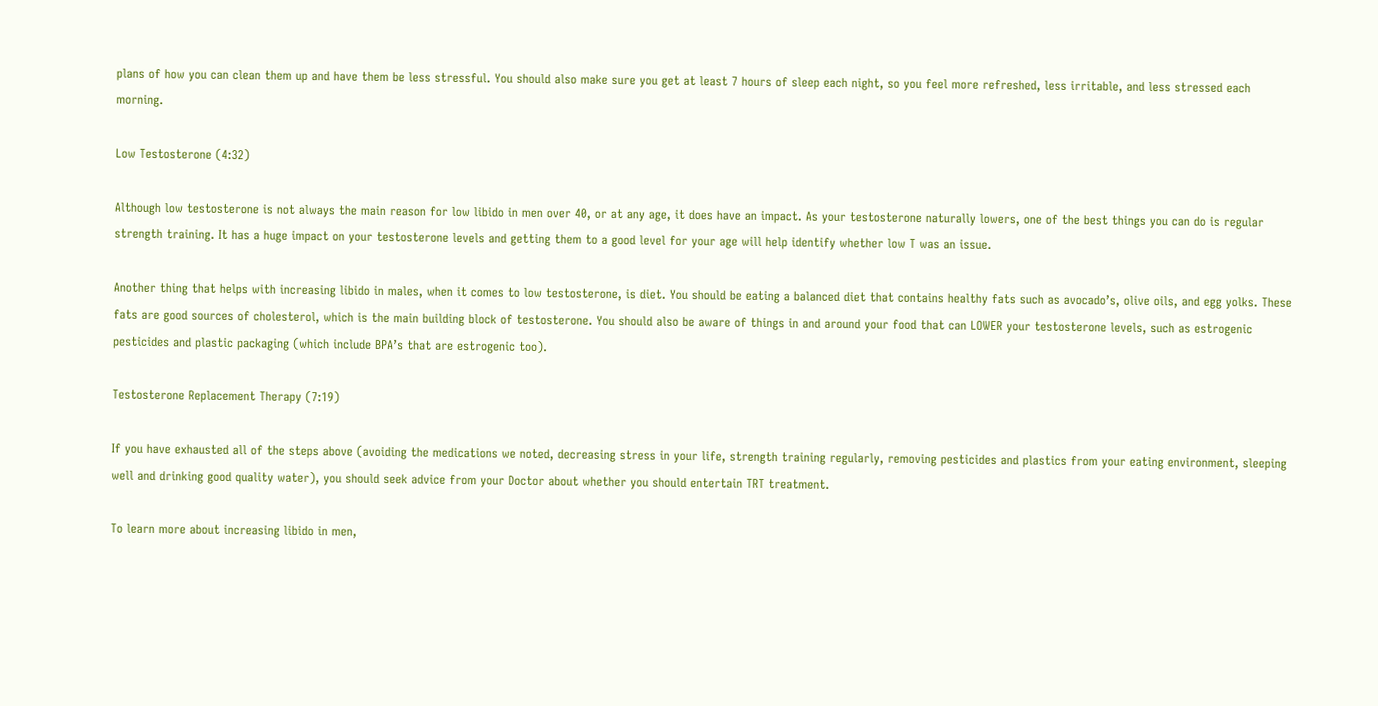plans of how you can clean them up and have them be less stressful. You should also make sure you get at least 7 hours of sleep each night, so you feel more refreshed, less irritable, and less stressed each morning.

Low Testosterone (4:32)

Although low testosterone is not always the main reason for low libido in men over 40, or at any age, it does have an impact. As your testosterone naturally lowers, one of the best things you can do is regular strength training. It has a huge impact on your testosterone levels and getting them to a good level for your age will help identify whether low T was an issue.

Another thing that helps with increasing libido in males, when it comes to low testosterone, is diet. You should be eating a balanced diet that contains healthy fats such as avocado’s, olive oils, and egg yolks. These fats are good sources of cholesterol, which is the main building block of testosterone. You should also be aware of things in and around your food that can LOWER your testosterone levels, such as estrogenic pesticides and plastic packaging (which include BPA’s that are estrogenic too).

Testosterone Replacement Therapy (7:19)

If you have exhausted all of the steps above (avoiding the medications we noted, decreasing stress in your life, strength training regularly, removing pesticides and plastics from your eating environment, sleeping well and drinking good quality water), you should seek advice from your Doctor about whether you should entertain TRT treatment.

To learn more about increasing libido in men,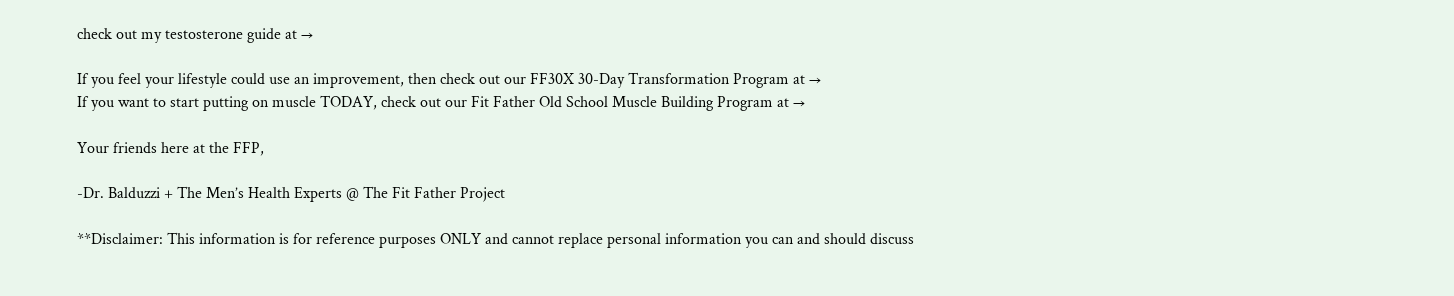check out my testosterone guide at →

If you feel your lifestyle could use an improvement, then check out our FF30X 30-Day Transformation Program at →
If you want to start putting on muscle TODAY, check out our Fit Father Old School Muscle Building Program at →

Your friends here at the FFP,

-Dr. Balduzzi + The Men’s Health Experts @ The Fit Father Project

**Disclaimer: This information is for reference purposes ONLY and cannot replace personal information you can and should discuss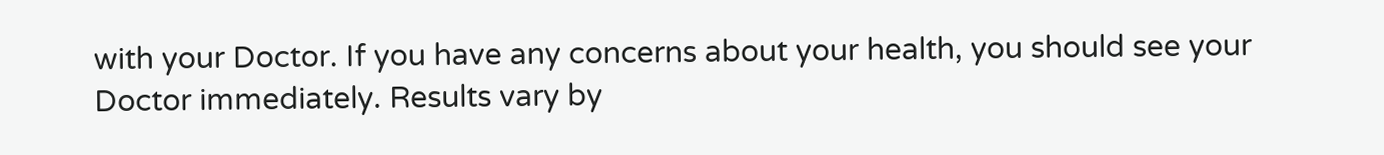with your Doctor. If you have any concerns about your health, you should see your Doctor immediately. Results vary by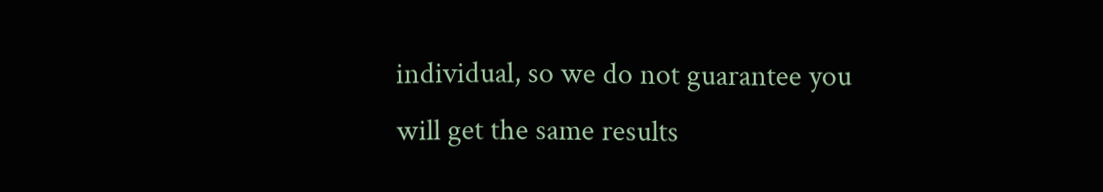individual, so we do not guarantee you will get the same results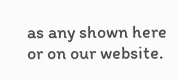as any shown here or on our website.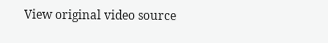View original video source